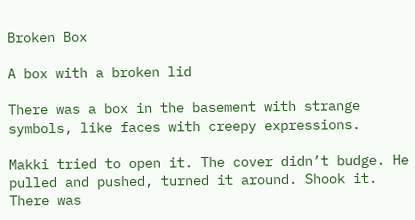Broken Box

A box with a broken lid

There was a box in the basement with strange symbols, like faces with creepy expressions.

Makki tried to open it. The cover didn’t budge. He pulled and pushed, turned it around. Shook it. There was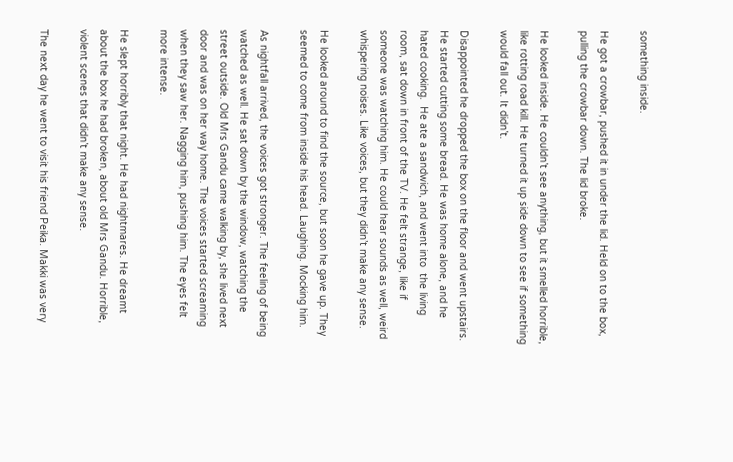something inside.

He got a crowbar, pushed it in under the lid. Held on to the box, pulling the crowbar down. The lid broke.

He looked inside. He couldn’t see anything, but it smelled horrible, like rotting road kill. He turned it up side down to see if something would fall out. It didn’t.

Disappointed he dropped the box on the floor and went upstairs. He started cutting some bread. He was home alone, and he hated cooking.  He ate a sandwich, and went into  the living room, sat down in front of the TV. He felt strange, like if someone was watching him. He could hear sounds as well, weird whispering noises. Like voices, but they didn’t make any sense.

He looked around to find the source, but soon he gave up. They seemed to come from inside his head. Laughing. Mocking him.

As nightfall arrived, the voices got stronger. The feeling of being watched as well. He sat down by the window, watching the street outside. Old Mrs Gandu came walking by, she lived next door and was on her way home. The voices started screaming when they saw her. Nagging him, pushing him. The eyes felt more intense.

He slept horribly that night. He had nightmares. He dreamt about the box he had broken, about old Mrs Gandu. Horrible, violent scenes that didn’t make any sense.

The next day he went to visit his friend Peika. Makki was very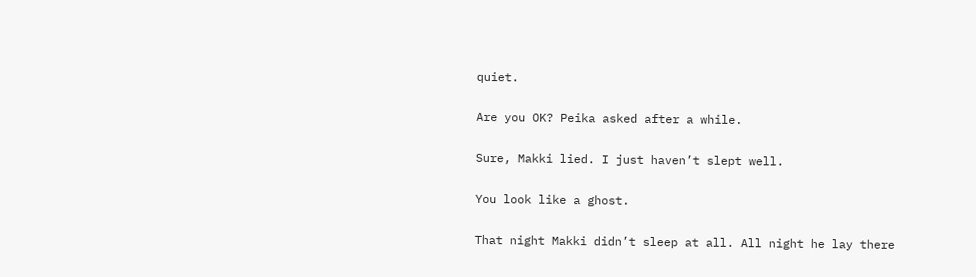quiet.

Are you OK? Peika asked after a while.

Sure, Makki lied. I just haven’t slept well.

You look like a ghost.

That night Makki didn’t sleep at all. All night he lay there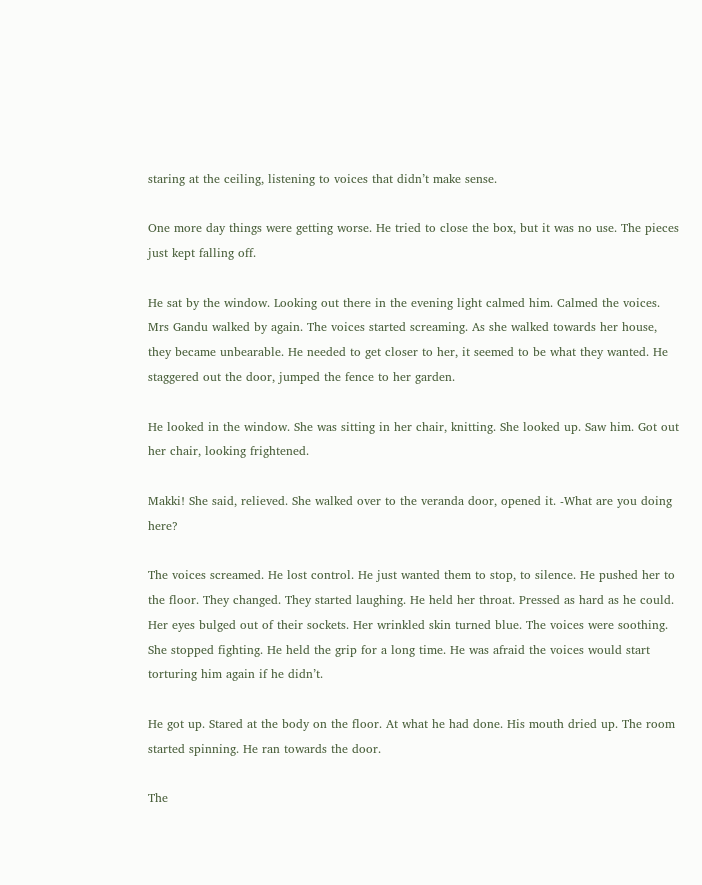staring at the ceiling, listening to voices that didn’t make sense.

One more day things were getting worse. He tried to close the box, but it was no use. The pieces just kept falling off.

He sat by the window. Looking out there in the evening light calmed him. Calmed the voices. Mrs Gandu walked by again. The voices started screaming. As she walked towards her house, they became unbearable. He needed to get closer to her, it seemed to be what they wanted. He staggered out the door, jumped the fence to her garden.

He looked in the window. She was sitting in her chair, knitting. She looked up. Saw him. Got out her chair, looking frightened.

Makki! She said, relieved. She walked over to the veranda door, opened it. -What are you doing here?

The voices screamed. He lost control. He just wanted them to stop, to silence. He pushed her to the floor. They changed. They started laughing. He held her throat. Pressed as hard as he could. Her eyes bulged out of their sockets. Her wrinkled skin turned blue. The voices were soothing. She stopped fighting. He held the grip for a long time. He was afraid the voices would start torturing him again if he didn’t.

He got up. Stared at the body on the floor. At what he had done. His mouth dried up. The room started spinning. He ran towards the door.

The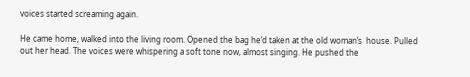voices started screaming again.

He came home, walked into the living room. Opened the bag he’d taken at the old woman’s  house. Pulled out her head. The voices were whispering a soft tone now, almost singing. He pushed the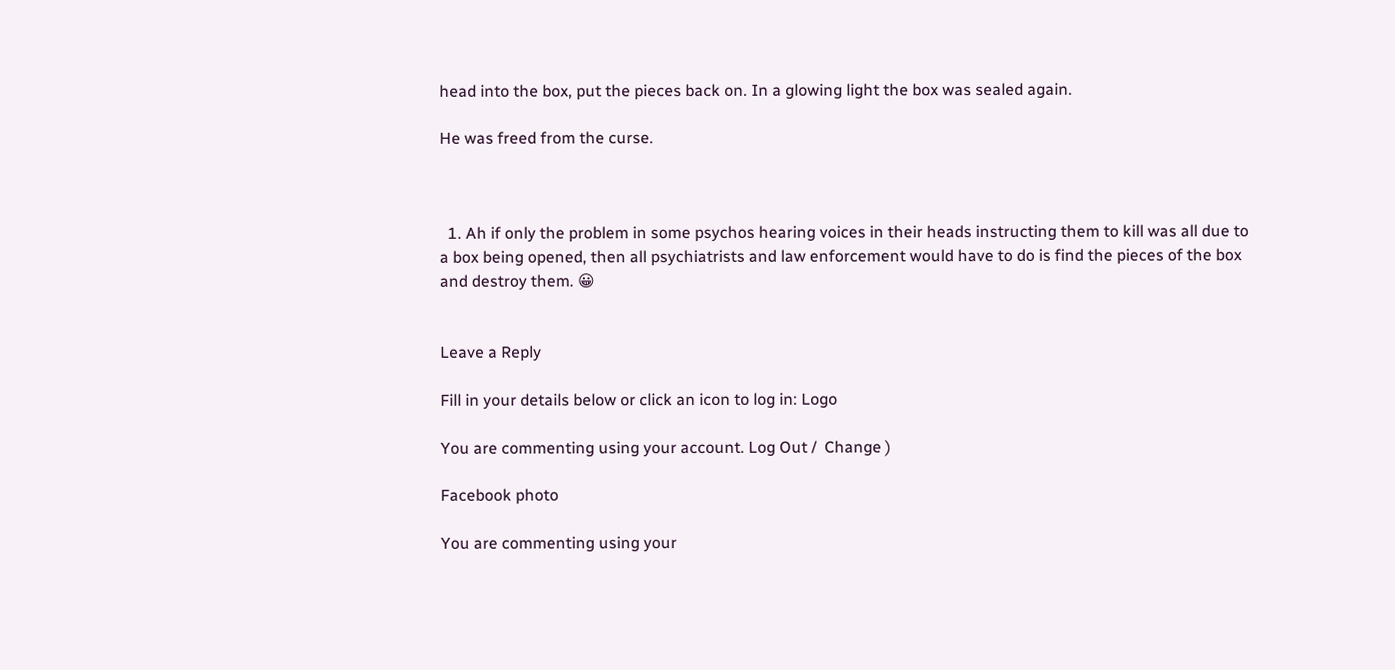head into the box, put the pieces back on. In a glowing light the box was sealed again.

He was freed from the curse.



  1. Ah if only the problem in some psychos hearing voices in their heads instructing them to kill was all due to a box being opened, then all psychiatrists and law enforcement would have to do is find the pieces of the box and destroy them. 😀


Leave a Reply

Fill in your details below or click an icon to log in: Logo

You are commenting using your account. Log Out /  Change )

Facebook photo

You are commenting using your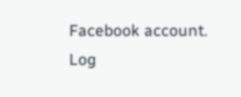Facebook account. Log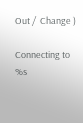Out /  Change )

Connecting to %s